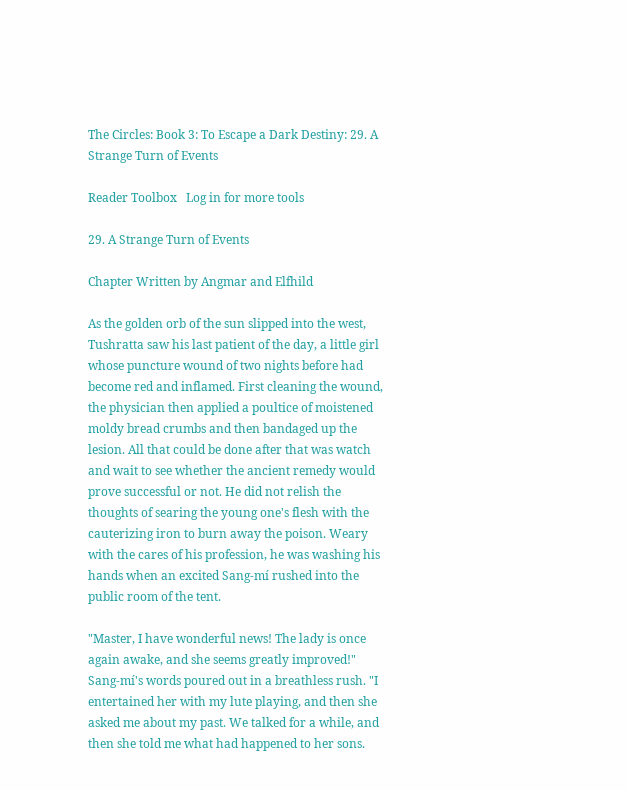The Circles: Book 3: To Escape a Dark Destiny: 29. A Strange Turn of Events

Reader Toolbox   Log in for more tools

29. A Strange Turn of Events

Chapter Written by Angmar and Elfhild

As the golden orb of the sun slipped into the west, Tushratta saw his last patient of the day, a little girl whose puncture wound of two nights before had become red and inflamed. First cleaning the wound, the physician then applied a poultice of moistened moldy bread crumbs and then bandaged up the lesion. All that could be done after that was watch and wait to see whether the ancient remedy would prove successful or not. He did not relish the thoughts of searing the young one's flesh with the cauterizing iron to burn away the poison. Weary with the cares of his profession, he was washing his hands when an excited Sang-mí rushed into the public room of the tent.

"Master, I have wonderful news! The lady is once again awake, and she seems greatly improved!" Sang-mí's words poured out in a breathless rush. "I entertained her with my lute playing, and then she asked me about my past. We talked for a while, and then she told me what had happened to her sons.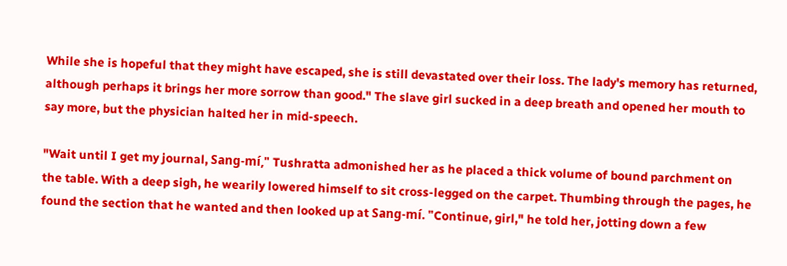While she is hopeful that they might have escaped, she is still devastated over their loss. The lady's memory has returned, although perhaps it brings her more sorrow than good." The slave girl sucked in a deep breath and opened her mouth to say more, but the physician halted her in mid-speech.

"Wait until I get my journal, Sang-mí," Tushratta admonished her as he placed a thick volume of bound parchment on the table. With a deep sigh, he wearily lowered himself to sit cross-legged on the carpet. Thumbing through the pages, he found the section that he wanted and then looked up at Sang-mí. "Continue, girl," he told her, jotting down a few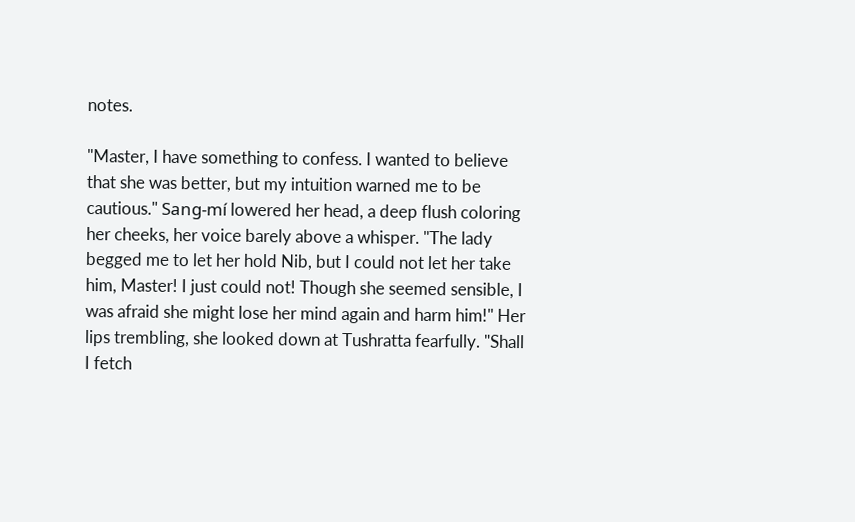notes.

"Master, I have something to confess. I wanted to believe that she was better, but my intuition warned me to be cautious." Sang-mí lowered her head, a deep flush coloring her cheeks, her voice barely above a whisper. "The lady begged me to let her hold Nib, but I could not let her take him, Master! I just could not! Though she seemed sensible, I was afraid she might lose her mind again and harm him!" Her lips trembling, she looked down at Tushratta fearfully. "Shall I fetch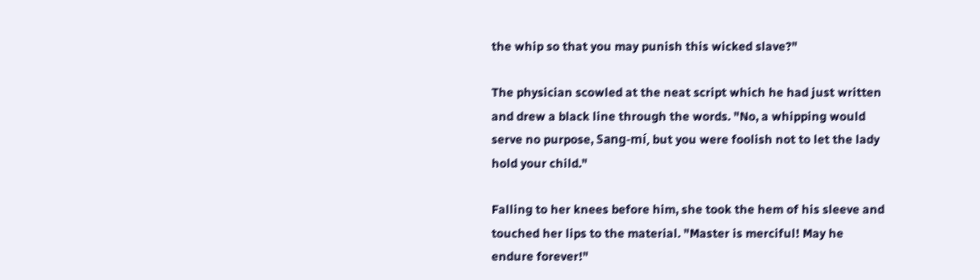the whip so that you may punish this wicked slave?"

The physician scowled at the neat script which he had just written and drew a black line through the words. "No, a whipping would serve no purpose, Sang-mí, but you were foolish not to let the lady hold your child."

Falling to her knees before him, she took the hem of his sleeve and touched her lips to the material. "Master is merciful! May he endure forever!"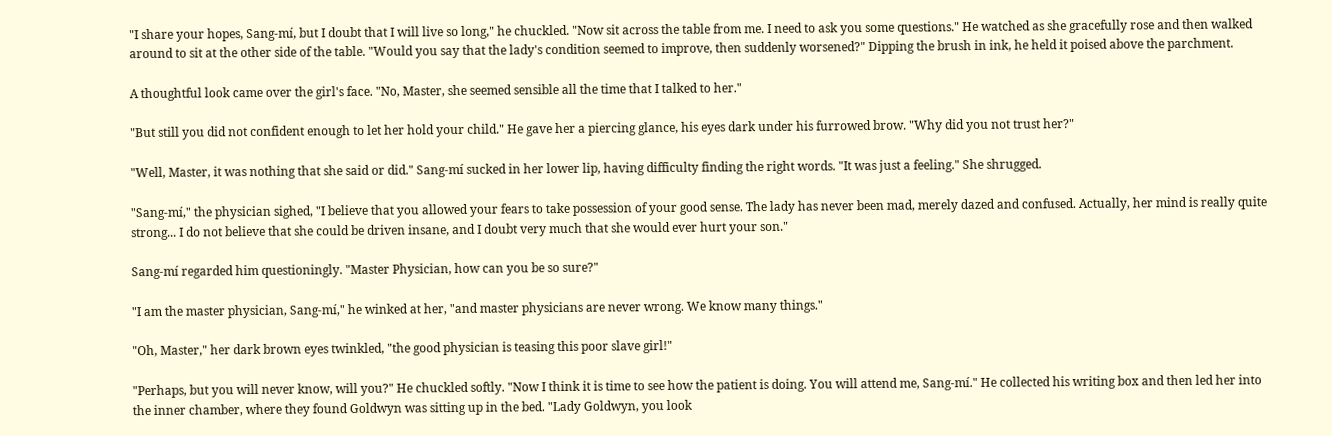"I share your hopes, Sang-mí, but I doubt that I will live so long," he chuckled. "Now sit across the table from me. I need to ask you some questions." He watched as she gracefully rose and then walked around to sit at the other side of the table. "Would you say that the lady's condition seemed to improve, then suddenly worsened?" Dipping the brush in ink, he held it poised above the parchment.

A thoughtful look came over the girl's face. "No, Master, she seemed sensible all the time that I talked to her."

"But still you did not confident enough to let her hold your child." He gave her a piercing glance, his eyes dark under his furrowed brow. "Why did you not trust her?"

"Well, Master, it was nothing that she said or did." Sang-mí sucked in her lower lip, having difficulty finding the right words. "It was just a feeling." She shrugged.

"Sang-mí," the physician sighed, "I believe that you allowed your fears to take possession of your good sense. The lady has never been mad, merely dazed and confused. Actually, her mind is really quite strong... I do not believe that she could be driven insane, and I doubt very much that she would ever hurt your son."

Sang-mí regarded him questioningly. "Master Physician, how can you be so sure?"

"I am the master physician, Sang-mí," he winked at her, "and master physicians are never wrong. We know many things."

"Oh, Master," her dark brown eyes twinkled, "the good physician is teasing this poor slave girl!"

"Perhaps, but you will never know, will you?" He chuckled softly. "Now I think it is time to see how the patient is doing. You will attend me, Sang-mí." He collected his writing box and then led her into the inner chamber, where they found Goldwyn was sitting up in the bed. "Lady Goldwyn, you look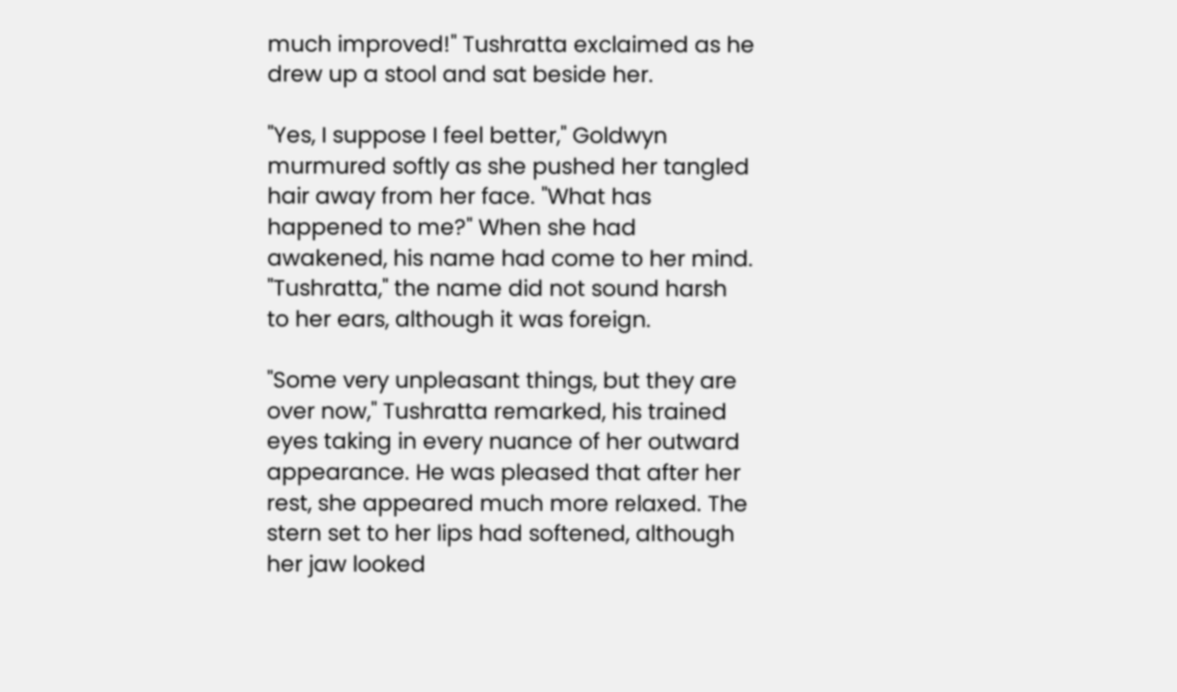much improved!" Tushratta exclaimed as he drew up a stool and sat beside her.

"Yes, I suppose I feel better," Goldwyn murmured softly as she pushed her tangled hair away from her face. "What has happened to me?" When she had awakened, his name had come to her mind. "Tushratta," the name did not sound harsh to her ears, although it was foreign.

"Some very unpleasant things, but they are over now," Tushratta remarked, his trained eyes taking in every nuance of her outward appearance. He was pleased that after her rest, she appeared much more relaxed. The stern set to her lips had softened, although her jaw looked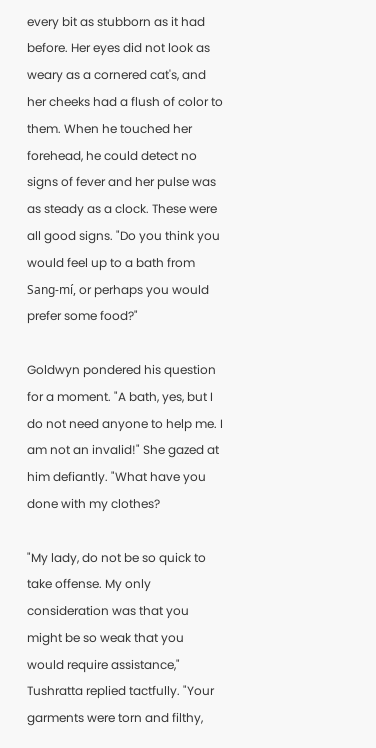every bit as stubborn as it had before. Her eyes did not look as weary as a cornered cat's, and her cheeks had a flush of color to them. When he touched her forehead, he could detect no signs of fever and her pulse was as steady as a clock. These were all good signs. "Do you think you would feel up to a bath from Sang-mí, or perhaps you would prefer some food?"

Goldwyn pondered his question for a moment. "A bath, yes, but I do not need anyone to help me. I am not an invalid!" She gazed at him defiantly. "What have you done with my clothes?

"My lady, do not be so quick to take offense. My only consideration was that you might be so weak that you would require assistance," Tushratta replied tactfully. "Your garments were torn and filthy,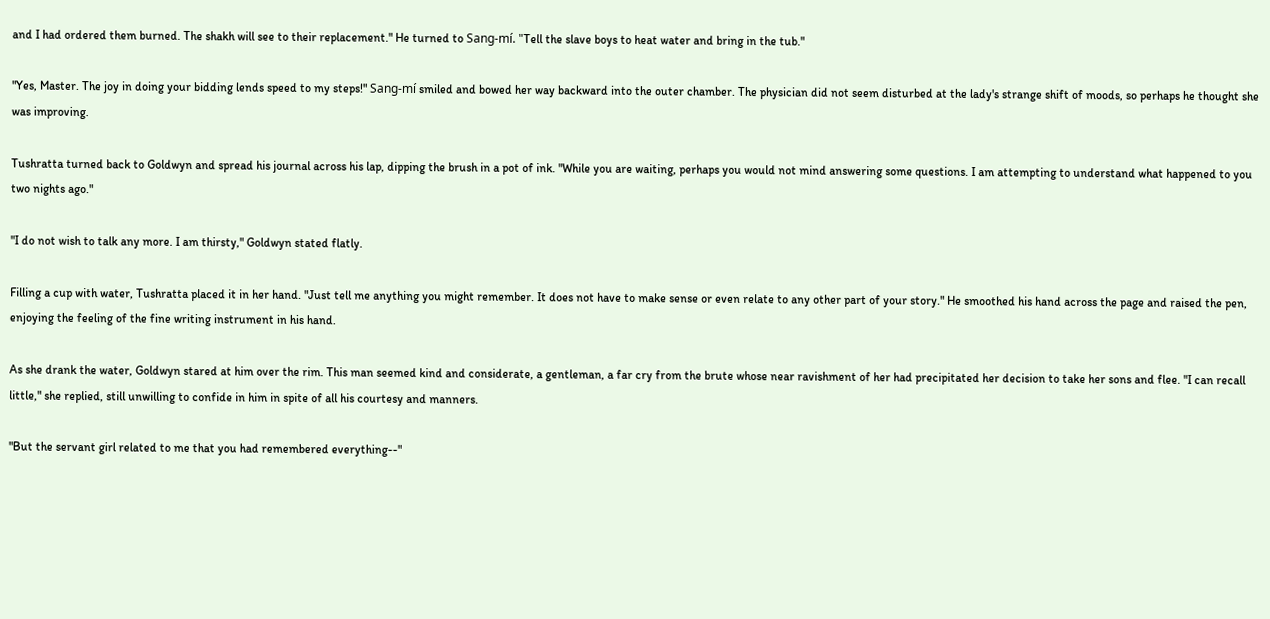and I had ordered them burned. The shakh will see to their replacement." He turned to Sang-mí. "Tell the slave boys to heat water and bring in the tub."

"Yes, Master. The joy in doing your bidding lends speed to my steps!" Sang-mí smiled and bowed her way backward into the outer chamber. The physician did not seem disturbed at the lady's strange shift of moods, so perhaps he thought she was improving.

Tushratta turned back to Goldwyn and spread his journal across his lap, dipping the brush in a pot of ink. "While you are waiting, perhaps you would not mind answering some questions. I am attempting to understand what happened to you two nights ago."

"I do not wish to talk any more. I am thirsty," Goldwyn stated flatly.

Filling a cup with water, Tushratta placed it in her hand. "Just tell me anything you might remember. It does not have to make sense or even relate to any other part of your story." He smoothed his hand across the page and raised the pen, enjoying the feeling of the fine writing instrument in his hand.

As she drank the water, Goldwyn stared at him over the rim. This man seemed kind and considerate, a gentleman, a far cry from the brute whose near ravishment of her had precipitated her decision to take her sons and flee. "I can recall little," she replied, still unwilling to confide in him in spite of all his courtesy and manners.

"But the servant girl related to me that you had remembered everything--"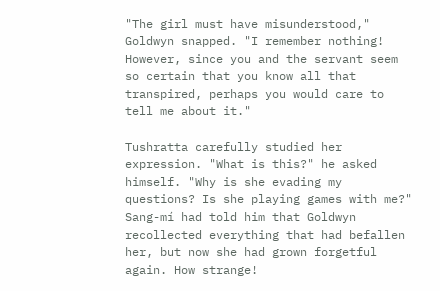"The girl must have misunderstood," Goldwyn snapped. "I remember nothing! However, since you and the servant seem so certain that you know all that transpired, perhaps you would care to tell me about it."

Tushratta carefully studied her expression. "What is this?" he asked himself. "Why is she evading my questions? Is she playing games with me?" Sang-mí had told him that Goldwyn  recollected everything that had befallen her, but now she had grown forgetful again. How strange!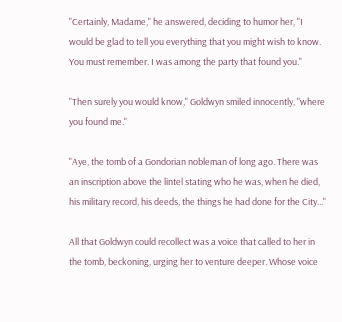"Certainly, Madame," he answered, deciding to humor her, "I would be glad to tell you everything that you might wish to know. You must remember. I was among the party that found you."

"Then surely you would know," Goldwyn smiled innocently, "where you found me."

"Aye, the tomb of a Gondorian nobleman of long ago. There was an inscription above the lintel stating who he was, when he died, his military record, his deeds, the things he had done for the City..."

All that Goldwyn could recollect was a voice that called to her in the tomb, beckoning, urging her to venture deeper. Whose voice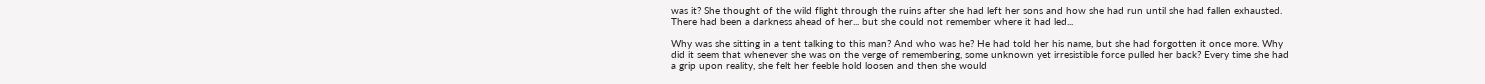was it? She thought of the wild flight through the ruins after she had left her sons and how she had run until she had fallen exhausted. There had been a darkness ahead of her... but she could not remember where it had led...

Why was she sitting in a tent talking to this man? And who was he? He had told her his name, but she had forgotten it once more. Why did it seem that whenever she was on the verge of remembering, some unknown yet irresistible force pulled her back? Every time she had a grip upon reality, she felt her feeble hold loosen and then she would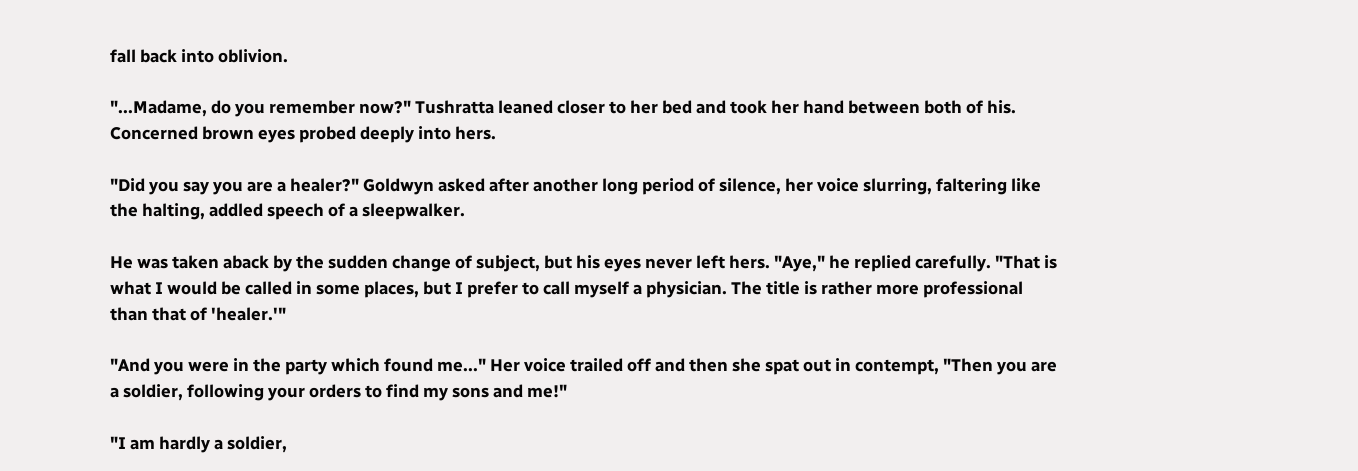fall back into oblivion.

"...Madame, do you remember now?" Tushratta leaned closer to her bed and took her hand between both of his. Concerned brown eyes probed deeply into hers.

"Did you say you are a healer?" Goldwyn asked after another long period of silence, her voice slurring, faltering like the halting, addled speech of a sleepwalker.

He was taken aback by the sudden change of subject, but his eyes never left hers. "Aye," he replied carefully. "That is what I would be called in some places, but I prefer to call myself a physician. The title is rather more professional than that of 'healer.'"

"And you were in the party which found me..." Her voice trailed off and then she spat out in contempt, "Then you are a soldier, following your orders to find my sons and me!"

"I am hardly a soldier,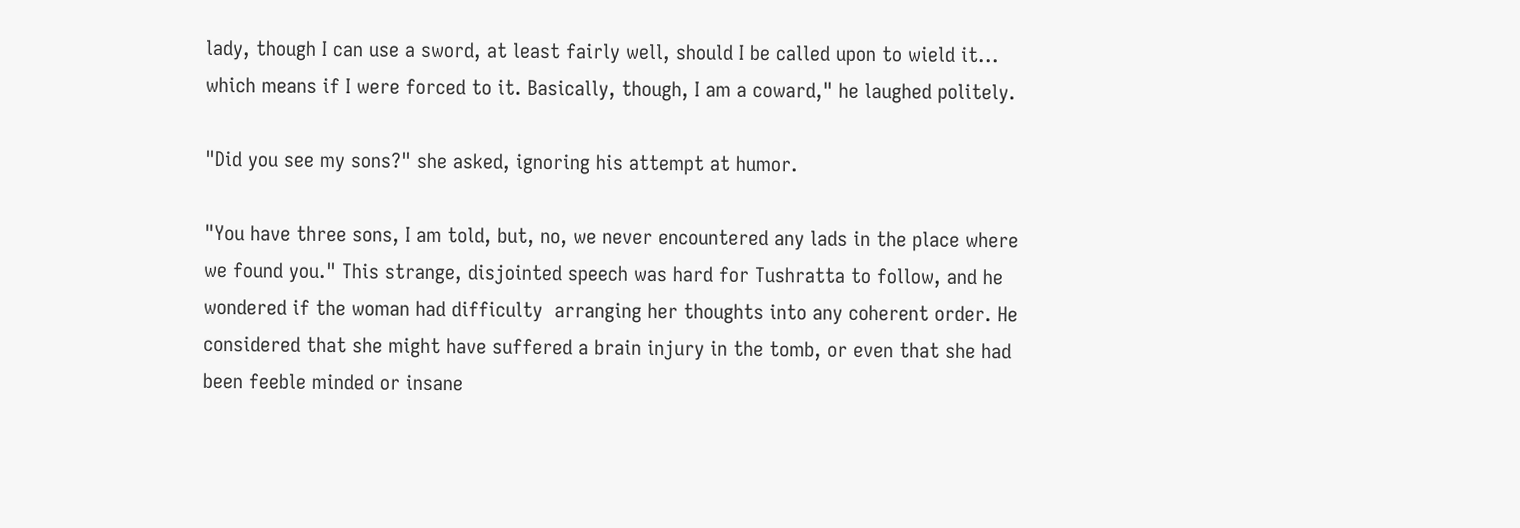lady, though I can use a sword, at least fairly well, should I be called upon to wield it... which means if I were forced to it. Basically, though, I am a coward," he laughed politely.

"Did you see my sons?" she asked, ignoring his attempt at humor.

"You have three sons, I am told, but, no, we never encountered any lads in the place where we found you." This strange, disjointed speech was hard for Tushratta to follow, and he wondered if the woman had difficulty  arranging her thoughts into any coherent order. He considered that she might have suffered a brain injury in the tomb, or even that she had been feeble minded or insane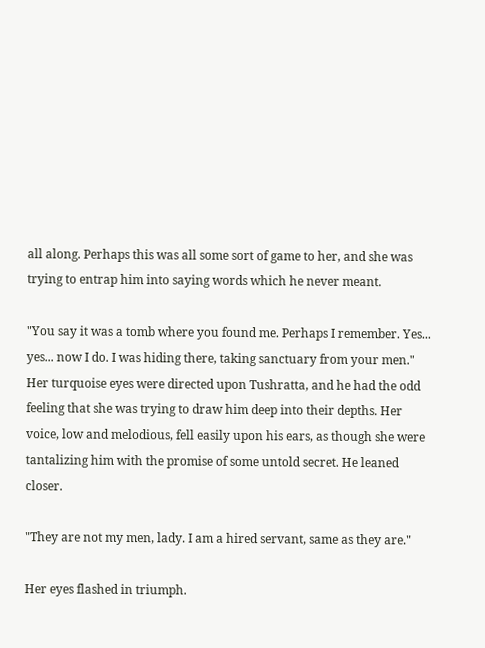all along. Perhaps this was all some sort of game to her, and she was trying to entrap him into saying words which he never meant.

"You say it was a tomb where you found me. Perhaps I remember. Yes... yes... now I do. I was hiding there, taking sanctuary from your men." Her turquoise eyes were directed upon Tushratta, and he had the odd feeling that she was trying to draw him deep into their depths. Her voice, low and melodious, fell easily upon his ears, as though she were tantalizing him with the promise of some untold secret. He leaned closer.

"They are not my men, lady. I am a hired servant, same as they are."

Her eyes flashed in triumph.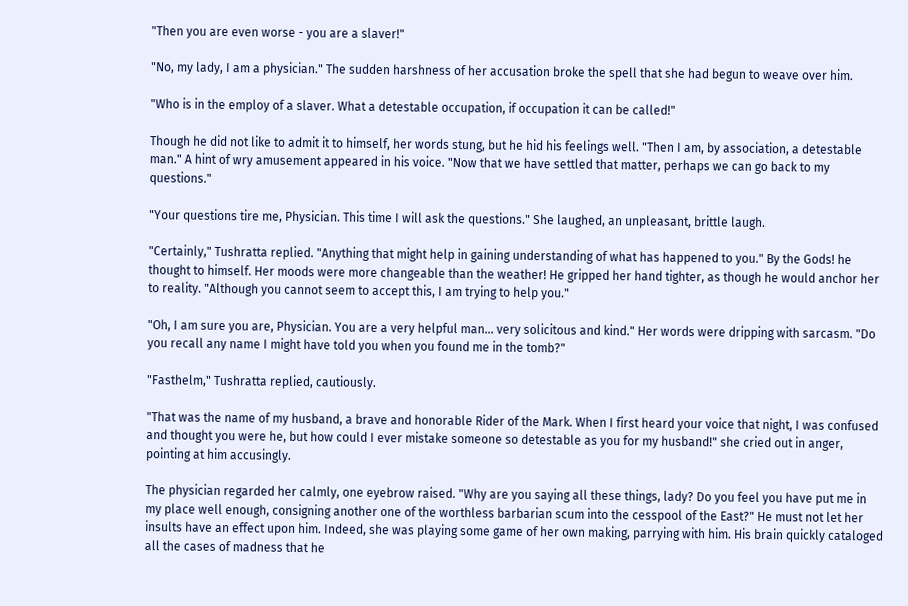"Then you are even worse - you are a slaver!"

"No, my lady, I am a physician." The sudden harshness of her accusation broke the spell that she had begun to weave over him.

"Who is in the employ of a slaver. What a detestable occupation, if occupation it can be called!"

Though he did not like to admit it to himself, her words stung, but he hid his feelings well. "Then I am, by association, a detestable man." A hint of wry amusement appeared in his voice. "Now that we have settled that matter, perhaps we can go back to my questions."

"Your questions tire me, Physician. This time I will ask the questions." She laughed, an unpleasant, brittle laugh.

"Certainly," Tushratta replied. "Anything that might help in gaining understanding of what has happened to you." By the Gods! he thought to himself. Her moods were more changeable than the weather! He gripped her hand tighter, as though he would anchor her to reality. "Although you cannot seem to accept this, I am trying to help you."

"Oh, I am sure you are, Physician. You are a very helpful man... very solicitous and kind." Her words were dripping with sarcasm. "Do you recall any name I might have told you when you found me in the tomb?"

"Fasthelm," Tushratta replied, cautiously.

"That was the name of my husband, a brave and honorable Rider of the Mark. When I first heard your voice that night, I was confused and thought you were he, but how could I ever mistake someone so detestable as you for my husband!" she cried out in anger, pointing at him accusingly.

The physician regarded her calmly, one eyebrow raised. "Why are you saying all these things, lady? Do you feel you have put me in my place well enough, consigning another one of the worthless barbarian scum into the cesspool of the East?" He must not let her insults have an effect upon him. Indeed, she was playing some game of her own making, parrying with him. His brain quickly cataloged all the cases of madness that he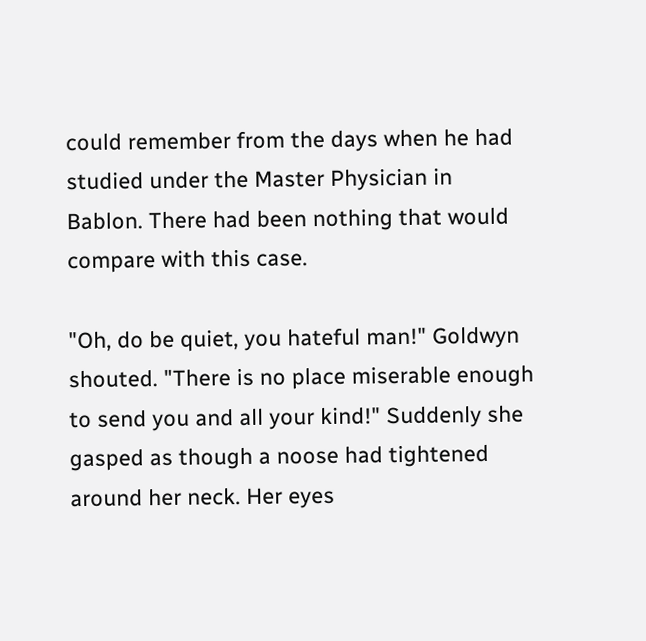could remember from the days when he had studied under the Master Physician in Bablon. There had been nothing that would compare with this case.

"Oh, do be quiet, you hateful man!" Goldwyn shouted. "There is no place miserable enough to send you and all your kind!" Suddenly she gasped as though a noose had tightened around her neck. Her eyes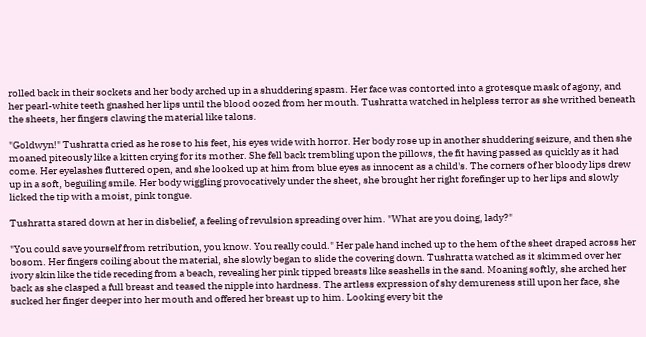rolled back in their sockets and her body arched up in a shuddering spasm. Her face was contorted into a grotesque mask of agony, and her pearl-white teeth gnashed her lips until the blood oozed from her mouth. Tushratta watched in helpless terror as she writhed beneath the sheets, her fingers clawing the material like talons.

"Goldwyn!" Tushratta cried as he rose to his feet, his eyes wide with horror. Her body rose up in another shuddering seizure, and then she moaned piteously like a kitten crying for its mother. She fell back trembling upon the pillows, the fit having passed as quickly as it had come. Her eyelashes fluttered open, and she looked up at him from blue eyes as innocent as a child's. The corners of her bloody lips drew up in a soft, beguiling smile. Her body wiggling provocatively under the sheet, she brought her right forefinger up to her lips and slowly licked the tip with a moist, pink tongue.

Tushratta stared down at her in disbelief, a feeling of revulsion spreading over him. "What are you doing, lady?"

"You could save yourself from retribution, you know. You really could." Her pale hand inched up to the hem of the sheet draped across her bosom. Her fingers coiling about the material, she slowly began to slide the covering down. Tushratta watched as it skimmed over her ivory skin like the tide receding from a beach, revealing her pink tipped breasts like seashells in the sand. Moaning softly, she arched her back as she clasped a full breast and teased the nipple into hardness. The artless expression of shy demureness still upon her face, she sucked her finger deeper into her mouth and offered her breast up to him. Looking every bit the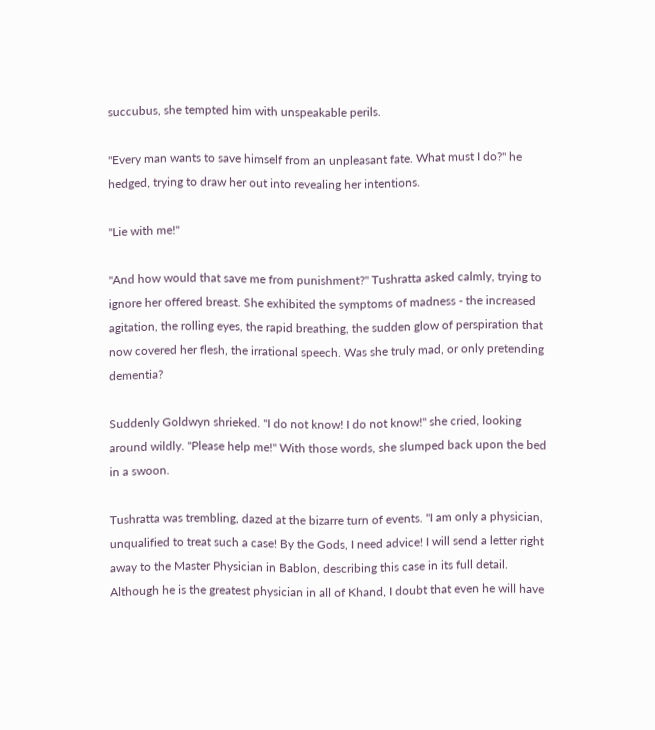succubus, she tempted him with unspeakable perils.

"Every man wants to save himself from an unpleasant fate. What must I do?" he hedged, trying to draw her out into revealing her intentions.

"Lie with me!"

"And how would that save me from punishment?" Tushratta asked calmly, trying to ignore her offered breast. She exhibited the symptoms of madness - the increased agitation, the rolling eyes, the rapid breathing, the sudden glow of perspiration that now covered her flesh, the irrational speech. Was she truly mad, or only pretending dementia?

Suddenly Goldwyn shrieked. "I do not know! I do not know!" she cried, looking around wildly. "Please help me!" With those words, she slumped back upon the bed in a swoon.

Tushratta was trembling, dazed at the bizarre turn of events. "I am only a physician, unqualified to treat such a case! By the Gods, I need advice! I will send a letter right away to the Master Physician in Bablon, describing this case in its full detail. Although he is the greatest physician in all of Khand, I doubt that even he will have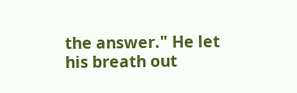the answer." He let his breath out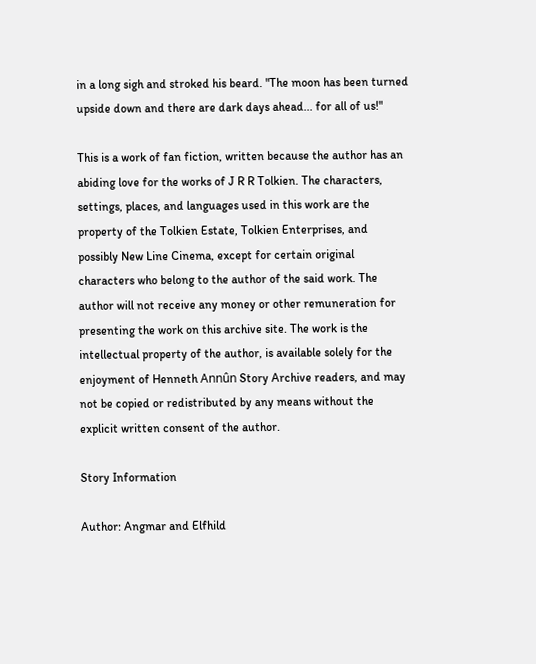in a long sigh and stroked his beard. "The moon has been turned upside down and there are dark days ahead... for all of us!"

This is a work of fan fiction, written because the author has an abiding love for the works of J R R Tolkien. The characters, settings, places, and languages used in this work are the property of the Tolkien Estate, Tolkien Enterprises, and possibly New Line Cinema, except for certain original characters who belong to the author of the said work. The author will not receive any money or other remuneration for presenting the work on this archive site. The work is the intellectual property of the author, is available solely for the enjoyment of Henneth Annûn Story Archive readers, and may not be copied or redistributed by any means without the explicit written consent of the author.

Story Information

Author: Angmar and Elfhild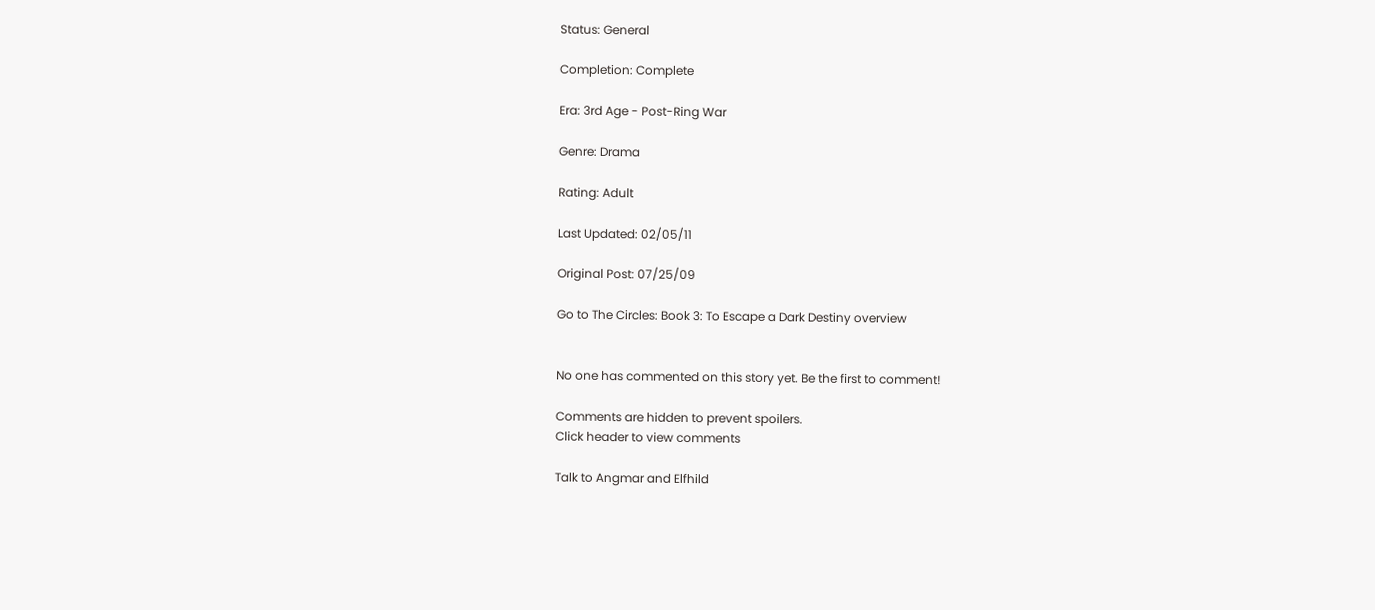Status: General

Completion: Complete

Era: 3rd Age - Post-Ring War

Genre: Drama

Rating: Adult

Last Updated: 02/05/11

Original Post: 07/25/09

Go to The Circles: Book 3: To Escape a Dark Destiny overview


No one has commented on this story yet. Be the first to comment!

Comments are hidden to prevent spoilers.
Click header to view comments

Talk to Angmar and Elfhild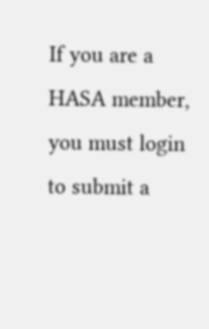If you are a HASA member, you must login to submit a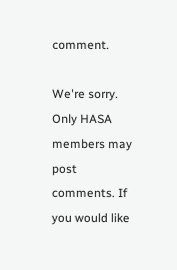comment.

We're sorry. Only HASA members may post comments. If you would like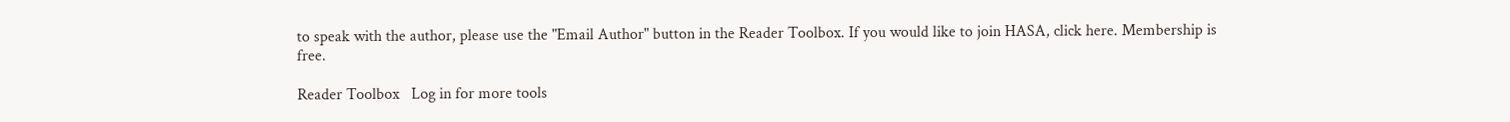to speak with the author, please use the "Email Author" button in the Reader Toolbox. If you would like to join HASA, click here. Membership is free.

Reader Toolbox   Log in for more tools